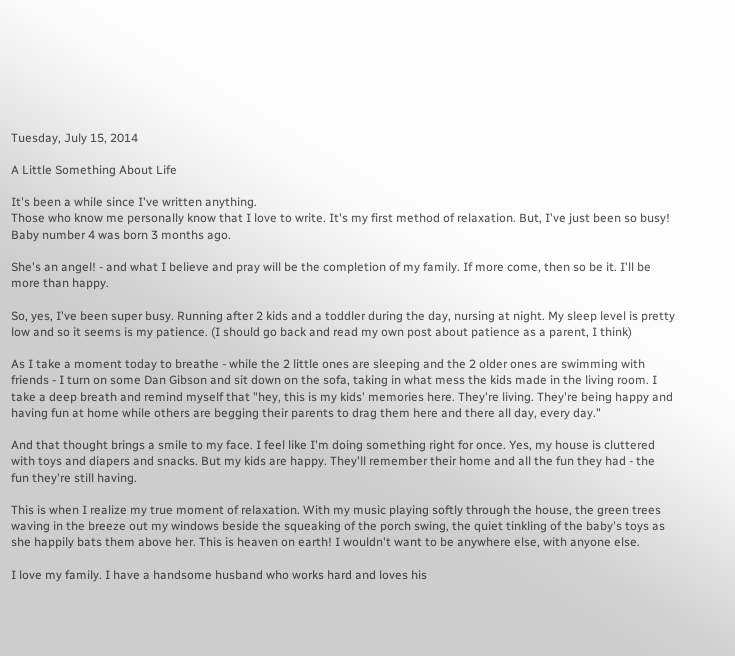Tuesday, July 15, 2014

A Little Something About Life

It's been a while since I've written anything.
Those who know me personally know that I love to write. It's my first method of relaxation. But, I've just been so busy!
Baby number 4 was born 3 months ago.

She's an angel! - and what I believe and pray will be the completion of my family. If more come, then so be it. I'll be more than happy.

So, yes, I've been super busy. Running after 2 kids and a toddler during the day, nursing at night. My sleep level is pretty low and so it seems is my patience. (I should go back and read my own post about patience as a parent, I think)

As I take a moment today to breathe - while the 2 little ones are sleeping and the 2 older ones are swimming with friends - I turn on some Dan Gibson and sit down on the sofa, taking in what mess the kids made in the living room. I take a deep breath and remind myself that "hey, this is my kids' memories here. They're living. They're being happy and having fun at home while others are begging their parents to drag them here and there all day, every day."

And that thought brings a smile to my face. I feel like I'm doing something right for once. Yes, my house is cluttered with toys and diapers and snacks. But my kids are happy. They'll remember their home and all the fun they had - the fun they're still having.

This is when I realize my true moment of relaxation. With my music playing softly through the house, the green trees waving in the breeze out my windows beside the squeaking of the porch swing, the quiet tinkling of the baby's toys as she happily bats them above her. This is heaven on earth! I wouldn't want to be anywhere else, with anyone else.

I love my family. I have a handsome husband who works hard and loves his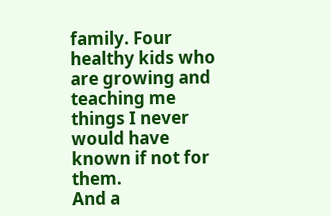family. Four healthy kids who are growing and teaching me things I never would have known if not for them.
And a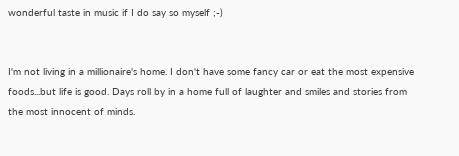wonderful taste in music if I do say so myself ;-)


I'm not living in a millionaire's home. I don't have some fancy car or eat the most expensive foods...but life is good. Days roll by in a home full of laughter and smiles and stories from the most innocent of minds.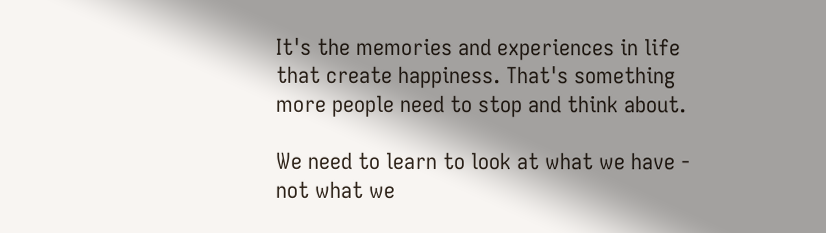It's the memories and experiences in life that create happiness. That's something more people need to stop and think about.

We need to learn to look at what we have - not what we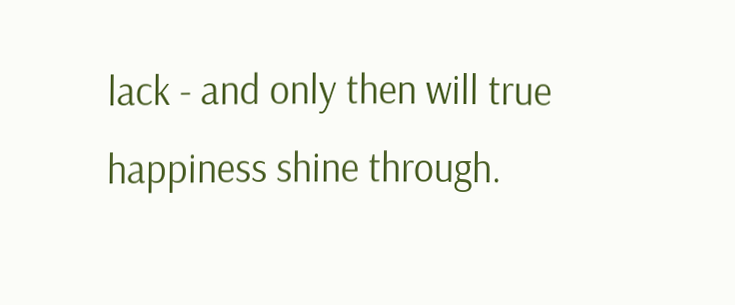lack - and only then will true happiness shine through.